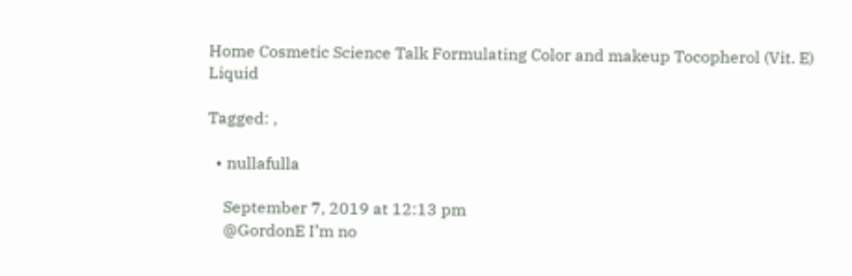Home Cosmetic Science Talk Formulating Color and makeup Tocopherol (Vit. E) Liquid

Tagged: ,

  • nullafulla

    September 7, 2019 at 12:13 pm
    @GordonE I’m no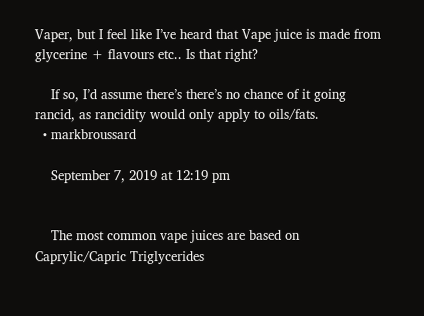Vaper, but I feel like I’ve heard that Vape juice is made from glycerine + flavours etc.. Is that right?

    If so, I’d assume there’s there’s no chance of it going rancid, as rancidity would only apply to oils/fats.
  • markbroussard

    September 7, 2019 at 12:19 pm


    The most common vape juices are based on Caprylic/Capric Triglycerides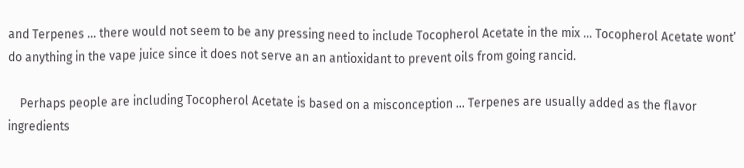and Terpenes … there would not seem to be any pressing need to include Tocopherol Acetate in the mix … Tocopherol Acetate wont’ do anything in the vape juice since it does not serve an an antioxidant to prevent oils from going rancid.

    Perhaps people are including Tocopherol Acetate is based on a misconception … Terpenes are usually added as the flavor ingredients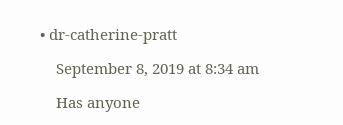• dr-catherine-pratt

    September 8, 2019 at 8:34 am

    Has anyone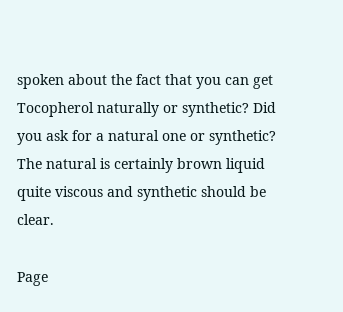spoken about the fact that you can get Tocopherol naturally or synthetic? Did you ask for a natural one or synthetic? The natural is certainly brown liquid quite viscous and synthetic should be clear.

Page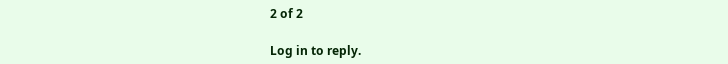2 of 2

Log in to reply.